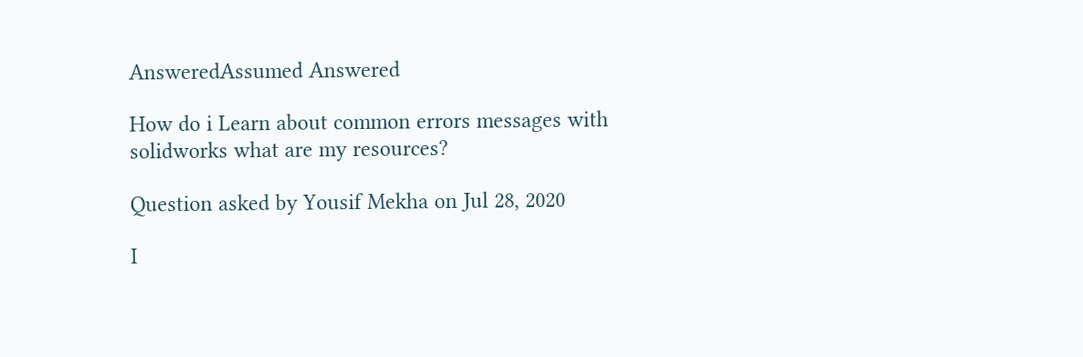AnsweredAssumed Answered

How do i Learn about common errors messages with solidworks what are my resources?

Question asked by Yousif Mekha on Jul 28, 2020

I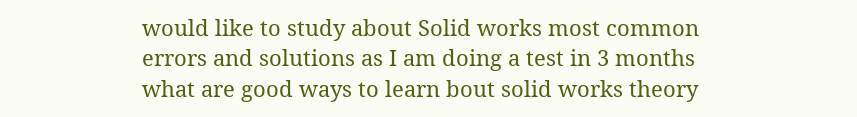would like to study about Solid works most common errors and solutions as I am doing a test in 3 months what are good ways to learn bout solid works theory